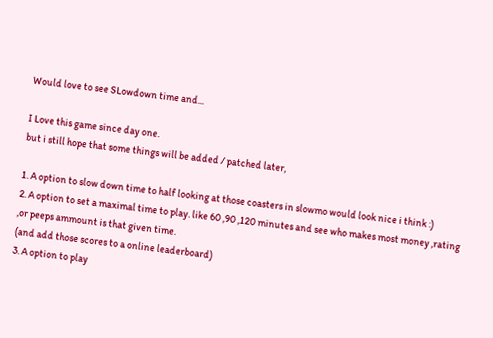Would love to see SLowdown time and...

I Love this game since day one.
but i still hope that some things will be added / patched later,

1. A option to slow down time to half looking at those coasters in slowmo would look nice i think :)
2. A option to set a maximal time to play. like 60 ,90 ,120 minutes and see who makes most money ,rating ,or peeps ammount is that given time.
(and add those scores to a online leaderboard)
3. A option to play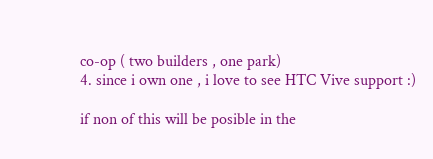co-op ( two builders , one park)
4. since i own one , i love to see HTC Vive support :)

if non of this will be posible in the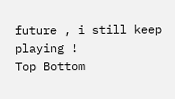future , i still keep playing !
Top Bottom